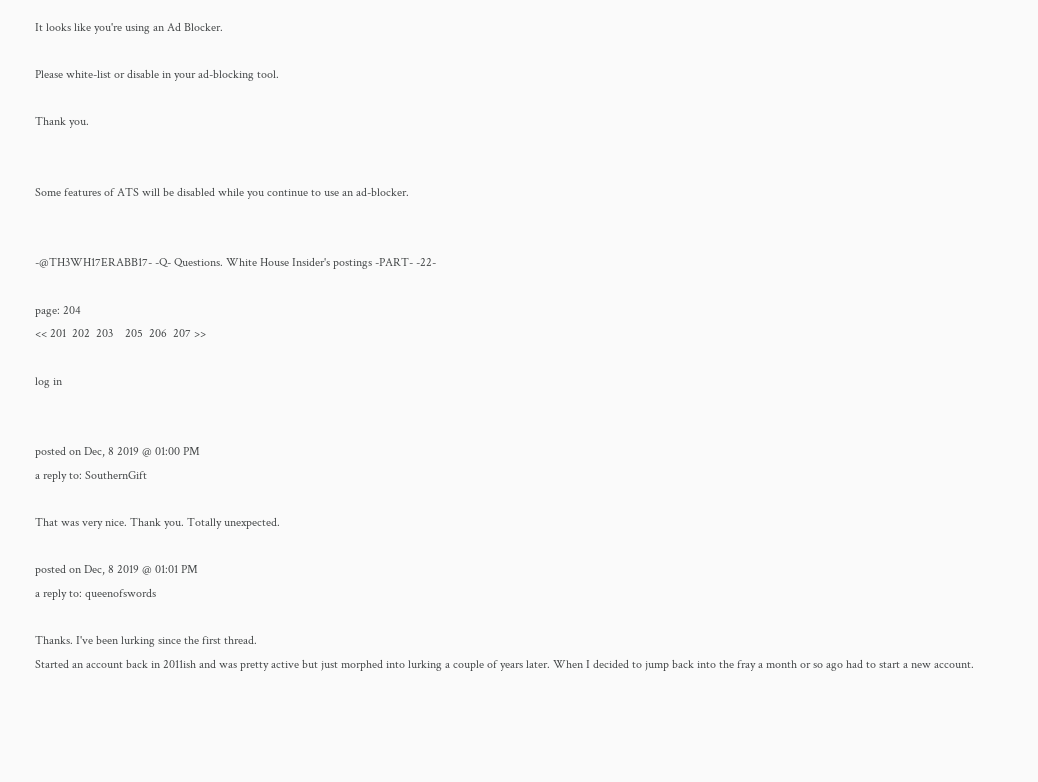It looks like you're using an Ad Blocker.

Please white-list or disable in your ad-blocking tool.

Thank you.


Some features of ATS will be disabled while you continue to use an ad-blocker.


-@TH3WH17ERABB17- -Q- Questions. White House Insider's postings -PART- -22-

page: 204
<< 201  202  203    205  206  207 >>

log in


posted on Dec, 8 2019 @ 01:00 PM
a reply to: SouthernGift

That was very nice. Thank you. Totally unexpected.

posted on Dec, 8 2019 @ 01:01 PM
a reply to: queenofswords

Thanks. I've been lurking since the first thread.
Started an account back in 2011ish and was pretty active but just morphed into lurking a couple of years later. When I decided to jump back into the fray a month or so ago had to start a new account.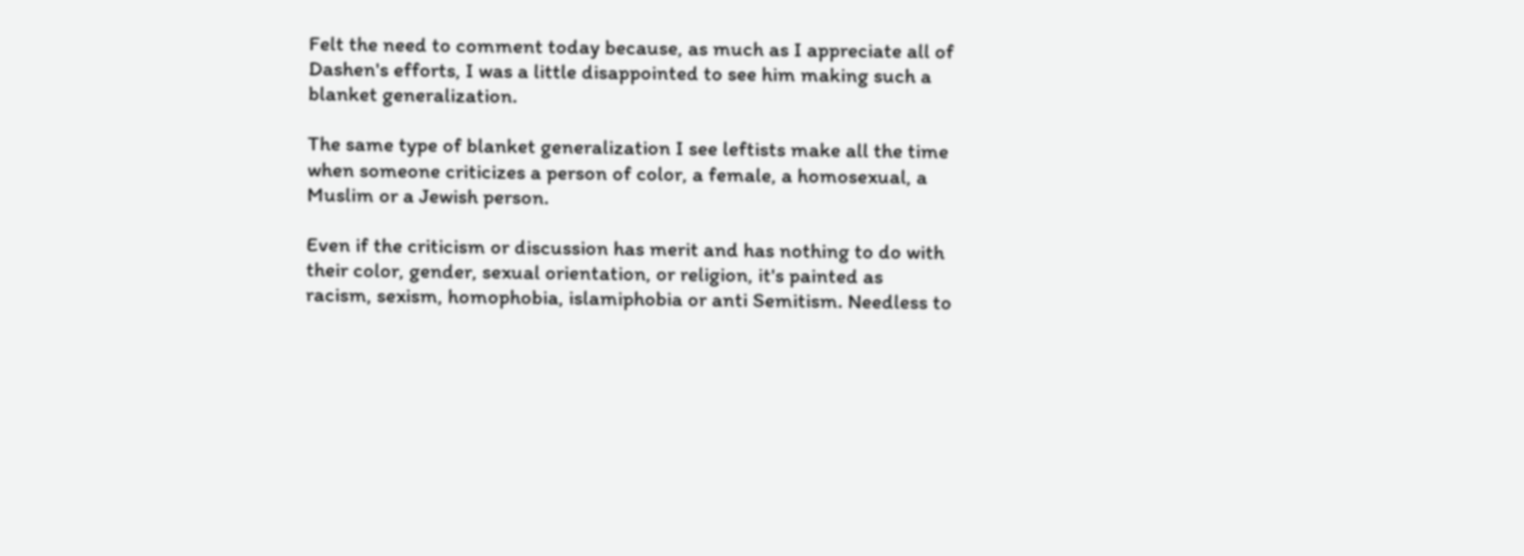Felt the need to comment today because, as much as I appreciate all of Dashen's efforts, I was a little disappointed to see him making such a blanket generalization.

The same type of blanket generalization I see leftists make all the time when someone criticizes a person of color, a female, a homosexual, a Muslim or a Jewish person.

Even if the criticism or discussion has merit and has nothing to do with their color, gender, sexual orientation, or religion, it's painted as racism, sexism, homophobia, islamiphobia or anti Semitism. Needless to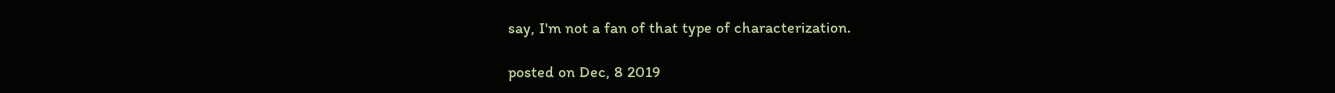say, I'm not a fan of that type of characterization.

posted on Dec, 8 2019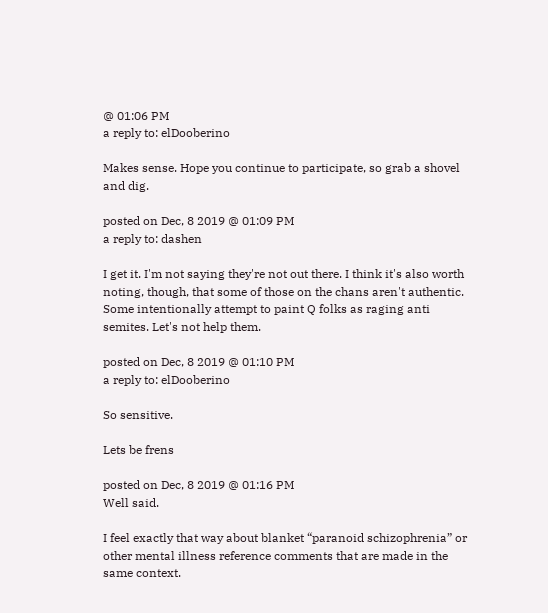@ 01:06 PM
a reply to: elDooberino

Makes sense. Hope you continue to participate, so grab a shovel and dig.

posted on Dec, 8 2019 @ 01:09 PM
a reply to: dashen

I get it. I'm not saying they're not out there. I think it's also worth noting, though, that some of those on the chans aren't authentic. Some intentionally attempt to paint Q folks as raging anti semites. Let's not help them.

posted on Dec, 8 2019 @ 01:10 PM
a reply to: elDooberino

So sensitive.

Lets be frens

posted on Dec, 8 2019 @ 01:16 PM
Well said.

I feel exactly that way about blanket “paranoid schizophrenia” or other mental illness reference comments that are made in the same context.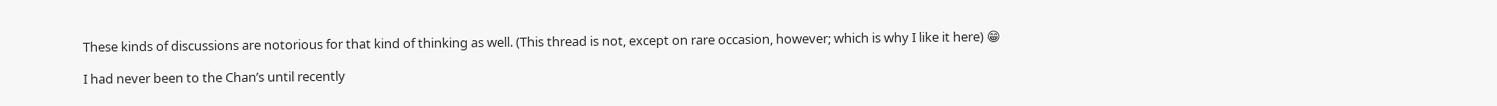These kinds of discussions are notorious for that kind of thinking as well. (This thread is not, except on rare occasion, however; which is why I like it here) 😁

I had never been to the Chan’s until recently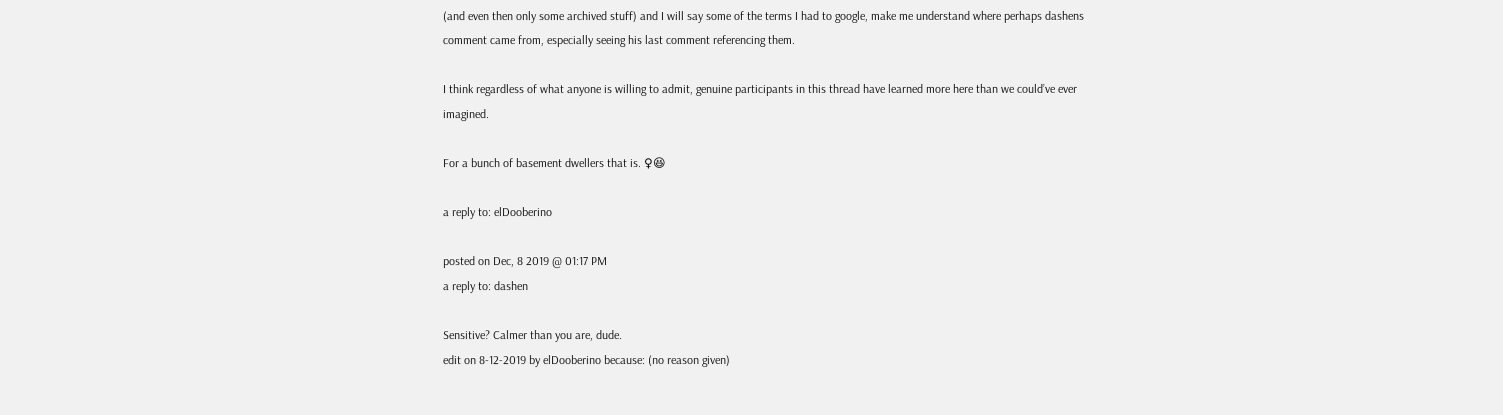(and even then only some archived stuff) and I will say some of the terms I had to google, make me understand where perhaps dashens comment came from, especially seeing his last comment referencing them.

I think regardless of what anyone is willing to admit, genuine participants in this thread have learned more here than we could’ve ever imagined.

For a bunch of basement dwellers that is. ♀😆

a reply to: elDooberino

posted on Dec, 8 2019 @ 01:17 PM
a reply to: dashen

Sensitive? Calmer than you are, dude.
edit on 8-12-2019 by elDooberino because: (no reason given)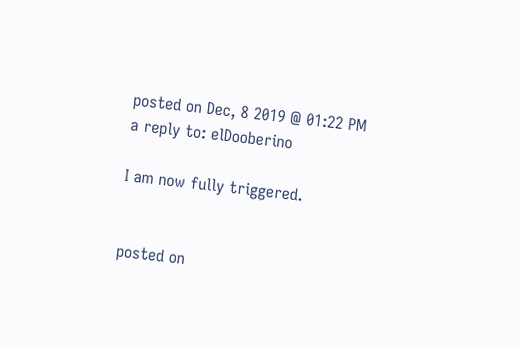posted on Dec, 8 2019 @ 01:22 PM
a reply to: elDooberino

I am now fully triggered.


posted on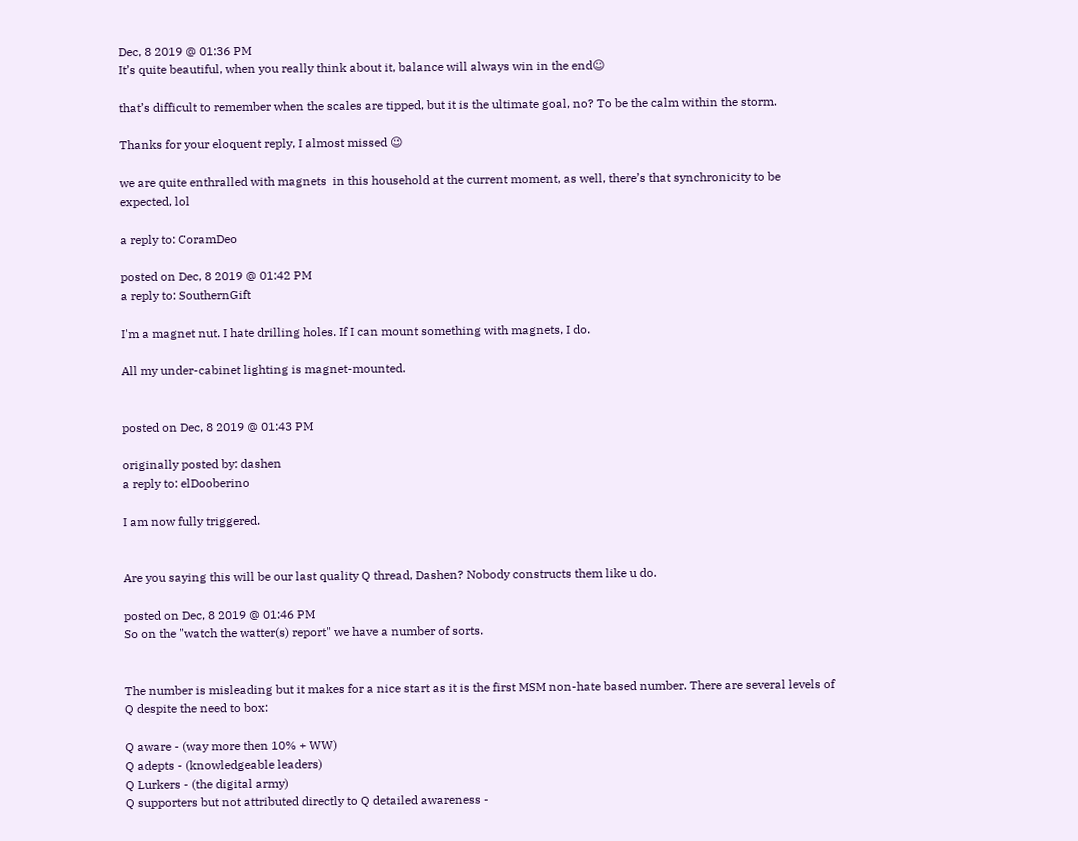Dec, 8 2019 @ 01:36 PM
It’s quite beautiful, when you really think about it, balance will always win in the end☺

that’s difficult to remember when the scales are tipped, but it is the ultimate goal, no? To be the calm within the storm.

Thanks for your eloquent reply, I almost missed 😉

we are quite enthralled with magnets  in this household at the current moment, as well, there’s that synchronicity to be expected, lol

a reply to: CoramDeo

posted on Dec, 8 2019 @ 01:42 PM
a reply to: SouthernGift

I'm a magnet nut. I hate drilling holes. If I can mount something with magnets, I do.

All my under-cabinet lighting is magnet-mounted.


posted on Dec, 8 2019 @ 01:43 PM

originally posted by: dashen
a reply to: elDooberino

I am now fully triggered.


Are you saying this will be our last quality Q thread, Dashen? Nobody constructs them like u do.

posted on Dec, 8 2019 @ 01:46 PM
So on the "watch the watter(s) report" we have a number of sorts.


The number is misleading but it makes for a nice start as it is the first MSM non-hate based number. There are several levels of Q despite the need to box:

Q aware - (way more then 10% + WW)
Q adepts - (knowledgeable leaders)
Q Lurkers - (the digital army)
Q supporters but not attributed directly to Q detailed awareness -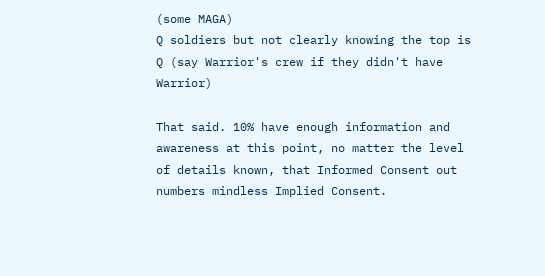(some MAGA)
Q soldiers but not clearly knowing the top is Q (say Warrior's crew if they didn't have Warrior)

That said. 10% have enough information and awareness at this point, no matter the level of details known, that Informed Consent out numbers mindless Implied Consent.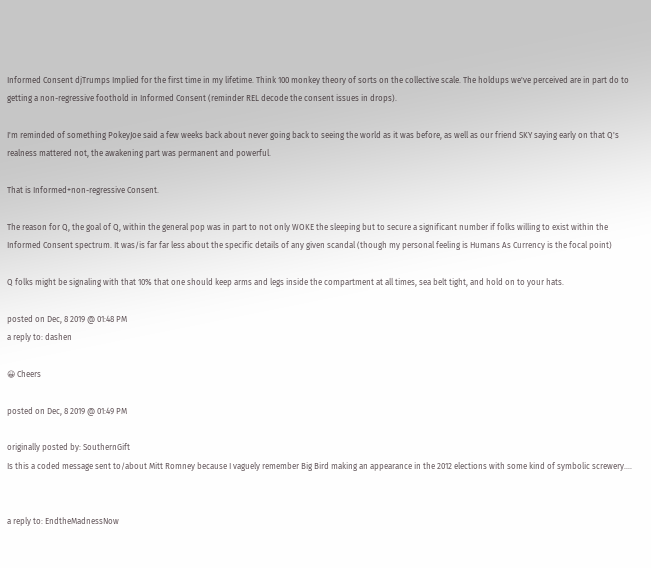Informed Consent djTrumps Implied for the first time in my lifetime. Think 100 monkey theory of sorts on the collective scale. The holdups we've perceived are in part do to getting a non-regressive foothold in Informed Consent (reminder REL decode the consent issues in drops).

I'm reminded of something PokeyJoe said a few weeks back about never going back to seeing the world as it was before, as well as our friend SKY saying early on that Q's realness mattered not, the awakening part was permanent and powerful.

That is Informed+non-regressive Consent.

The reason for Q, the goal of Q, within the general pop was in part to not only WOKE the sleeping but to secure a significant number if folks willing to exist within the Informed Consent spectrum. It was/is far far less about the specific details of any given scandal (though my personal feeling is Humans As Currency is the focal point)

Q folks might be signaling with that 10% that one should keep arms and legs inside the compartment at all times, sea belt tight, and hold on to your hats.

posted on Dec, 8 2019 @ 01:48 PM
a reply to: dashen

😀 Cheers

posted on Dec, 8 2019 @ 01:49 PM

originally posted by: SouthernGift
Is this a coded message sent to/about Mitt Romney because I vaguely remember Big Bird making an appearance in the 2012 elections with some kind of symbolic screwery....


a reply to: EndtheMadnessNow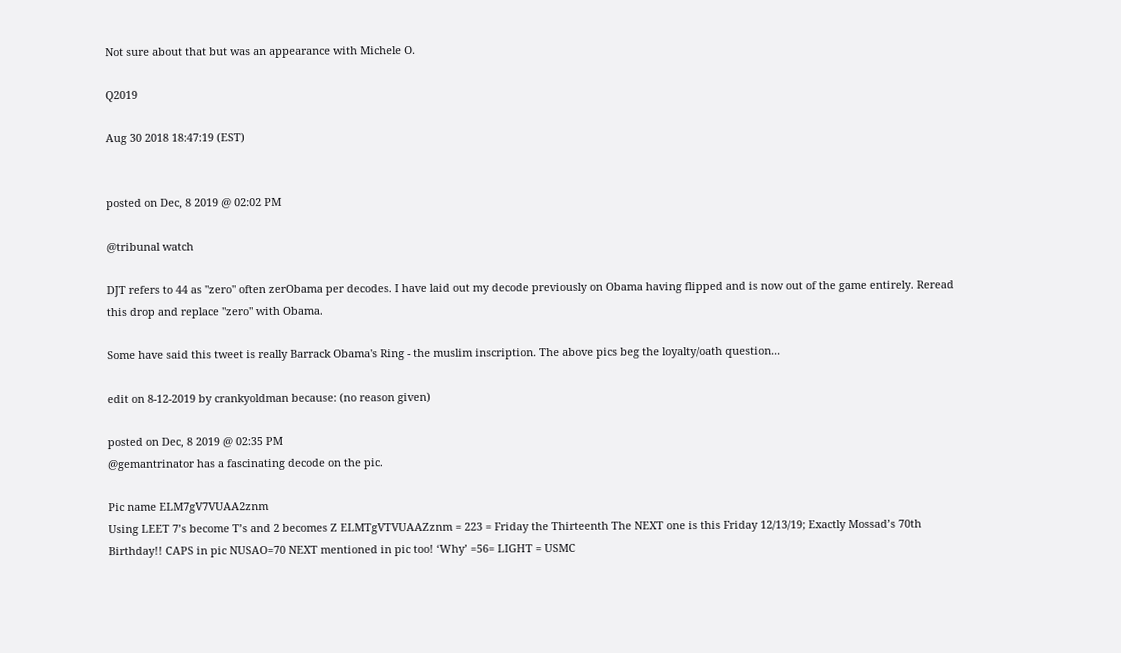Not sure about that but was an appearance with Michele O.

Q2019

Aug 30 2018 18:47:19 (EST)


posted on Dec, 8 2019 @ 02:02 PM

@tribunal watch

DJT refers to 44 as "zero" often zerObama per decodes. I have laid out my decode previously on Obama having flipped and is now out of the game entirely. Reread this drop and replace "zero" with Obama.

Some have said this tweet is really Barrack Obama's Ring - the muslim inscription. The above pics beg the loyalty/oath question...

edit on 8-12-2019 by crankyoldman because: (no reason given)

posted on Dec, 8 2019 @ 02:35 PM
@gemantrinator has a fascinating decode on the pic.

Pic name ELM7gV7VUAA2znm
Using LEET 7’s become T’s and 2 becomes Z ELMTgVTVUAAZznm = 223 = Friday the Thirteenth The NEXT one is this Friday 12/13/19; Exactly Mossad’s 70th Birthday!! CAPS in pic NUSAO=70 NEXT mentioned in pic too! ‘Why’ =56= LIGHT = USMC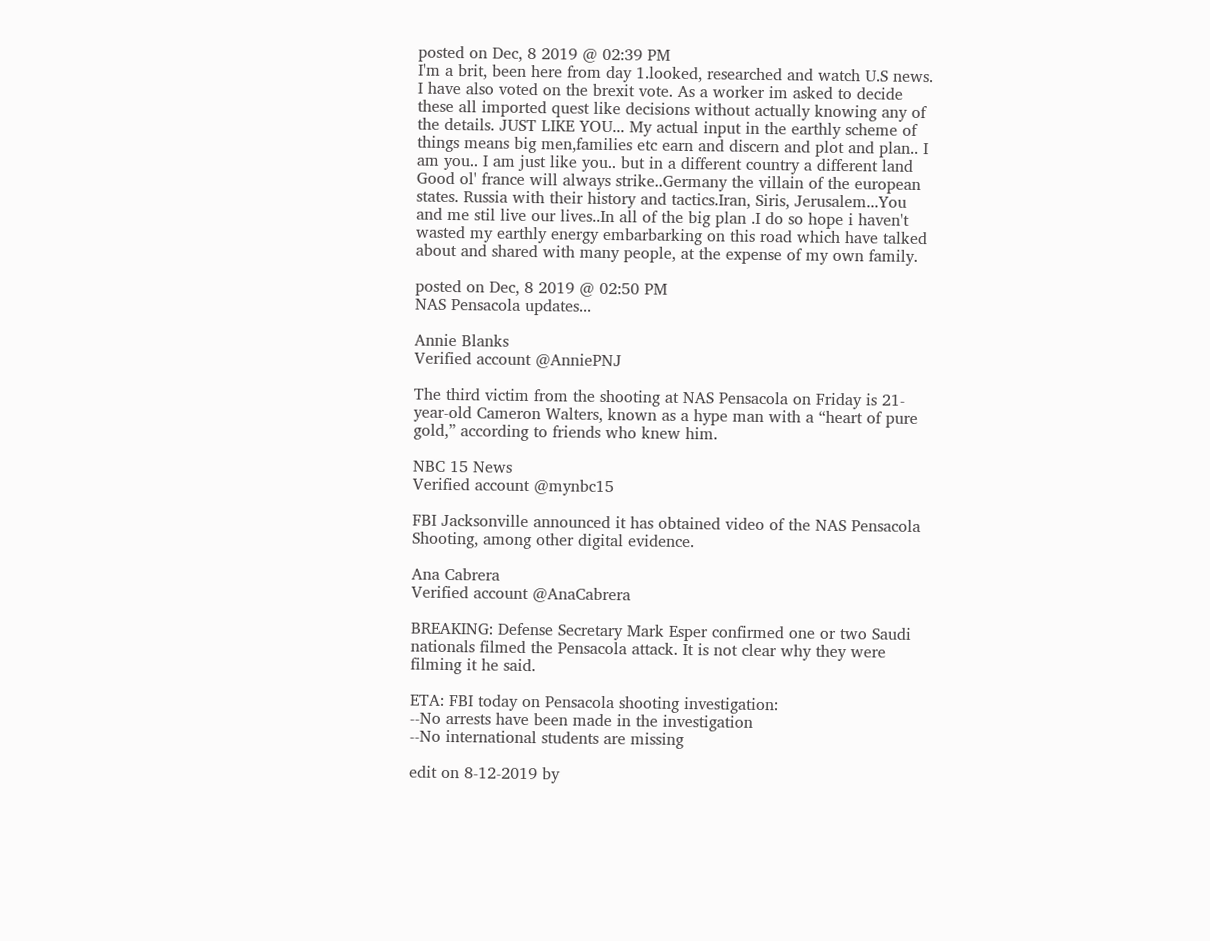posted on Dec, 8 2019 @ 02:39 PM
I'm a brit, been here from day 1.looked, researched and watch U.S news. I have also voted on the brexit vote. As a worker im asked to decide these all imported quest like decisions without actually knowing any of the details. JUST LIKE YOU... My actual input in the earthly scheme of things means big men,families etc earn and discern and plot and plan.. I am you.. I am just like you.. but in a different country a different land Good ol' france will always strike..Germany the villain of the european states. Russia with their history and tactics.Iran, Siris, Jerusalem...You and me stil live our lives..In all of the big plan .I do so hope i haven't wasted my earthly energy embarbarking on this road which have talked about and shared with many people, at the expense of my own family.

posted on Dec, 8 2019 @ 02:50 PM
NAS Pensacola updates...

Annie Blanks
Verified account @AnniePNJ

The third victim from the shooting at NAS Pensacola on Friday is 21-year-old Cameron Walters, known as a hype man with a “heart of pure gold,” according to friends who knew him.

NBC 15 News
Verified account @mynbc15

FBI Jacksonville announced it has obtained video of the NAS Pensacola Shooting, among other digital evidence.

Ana Cabrera
Verified account @AnaCabrera

BREAKING: Defense Secretary Mark Esper confirmed one or two Saudi nationals filmed the Pensacola attack. It is not clear why they were filming it he said.

ETA: FBI today on Pensacola shooting investigation:
--No arrests have been made in the investigation
--No international students are missing

edit on 8-12-2019 by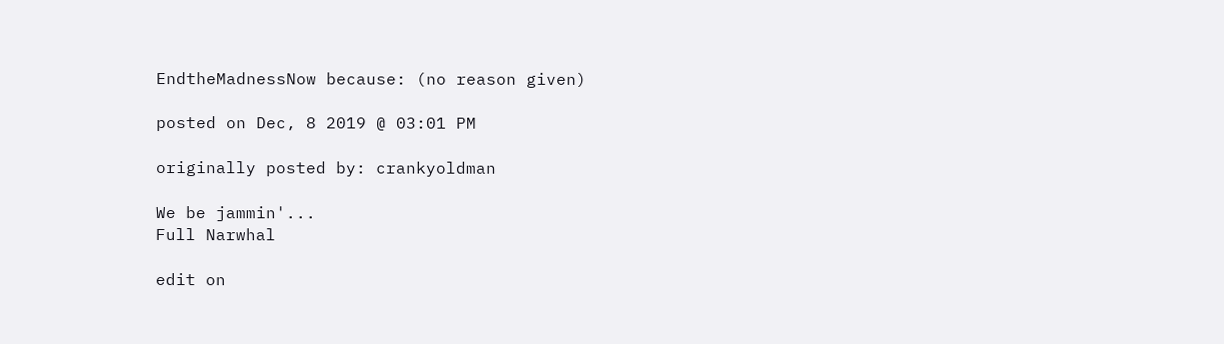EndtheMadnessNow because: (no reason given)

posted on Dec, 8 2019 @ 03:01 PM

originally posted by: crankyoldman

We be jammin'...
Full Narwhal

edit on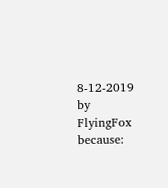8-12-2019 by FlyingFox because: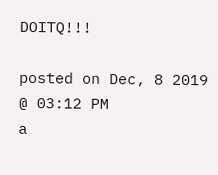DOITQ!!!

posted on Dec, 8 2019 @ 03:12 PM
a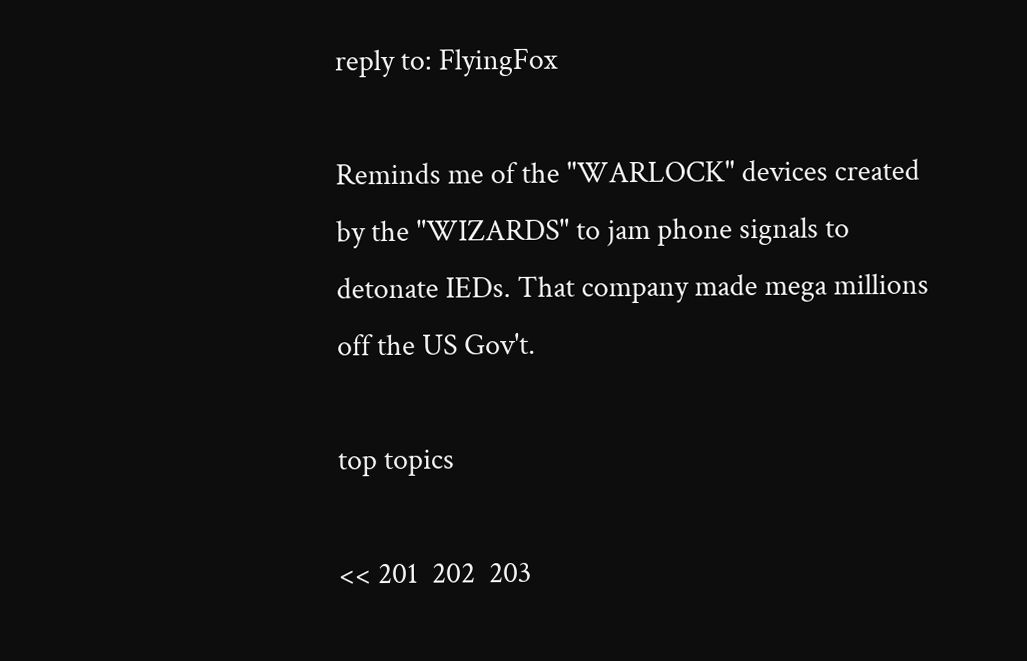reply to: FlyingFox

Reminds me of the "WARLOCK" devices created by the "WIZARDS" to jam phone signals to detonate IEDs. That company made mega millions off the US Gov't.

top topics

<< 201  202  203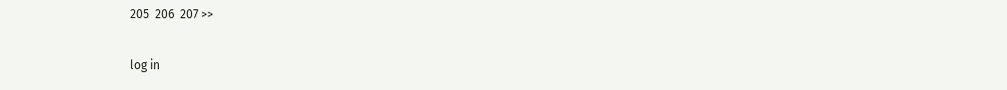205  206  207 >>

log in